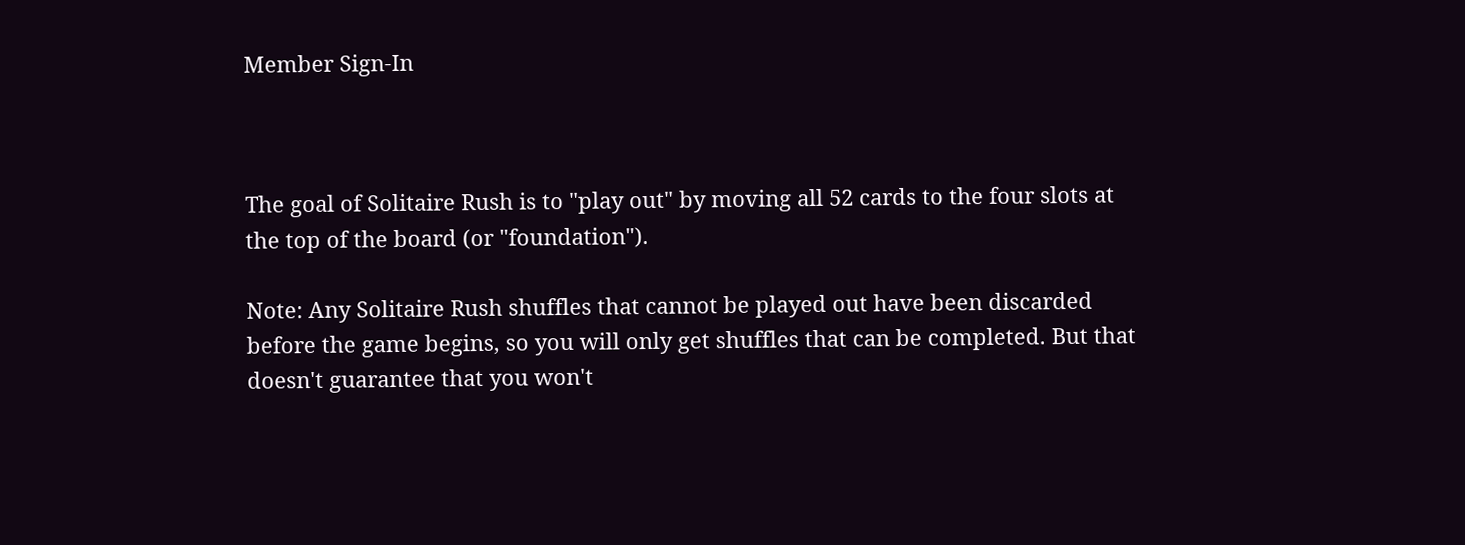Member Sign-In



The goal of Solitaire Rush is to "play out" by moving all 52 cards to the four slots at the top of the board (or "foundation").

Note: Any Solitaire Rush shuffles that cannot be played out have been discarded before the game begins, so you will only get shuffles that can be completed. But that doesn't guarantee that you won't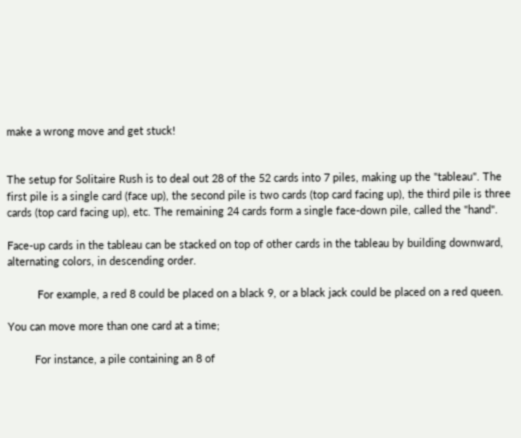make a wrong move and get stuck!


The setup for Solitaire Rush is to deal out 28 of the 52 cards into 7 piles, making up the "tableau". The first pile is a single card (face up), the second pile is two cards (top card facing up), the third pile is three cards (top card facing up), etc. The remaining 24 cards form a single face-down pile, called the "hand".

Face-up cards in the tableau can be stacked on top of other cards in the tableau by building downward, alternating colors, in descending order.

          For example, a red 8 could be placed on a black 9, or a black jack could be placed on a red queen.

You can move more than one card at a time;

         For instance, a pile containing an 8 of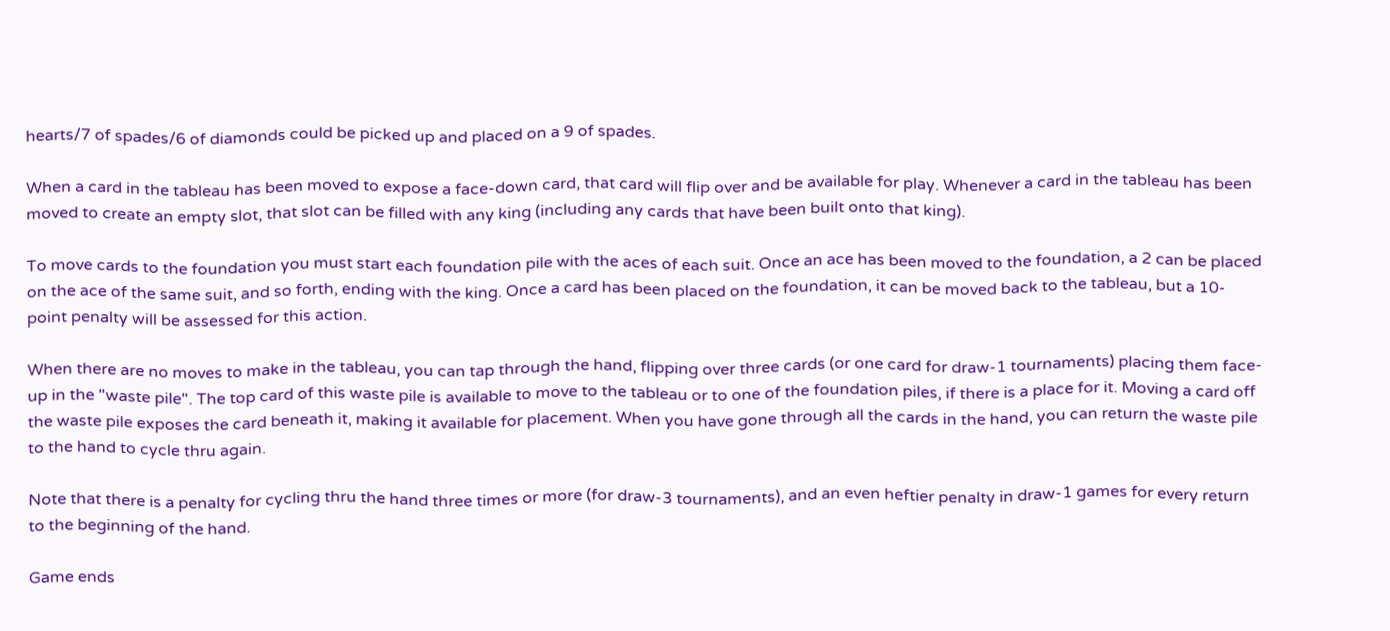hearts/7 of spades/6 of diamonds could be picked up and placed on a 9 of spades.

When a card in the tableau has been moved to expose a face-down card, that card will flip over and be available for play. Whenever a card in the tableau has been moved to create an empty slot, that slot can be filled with any king (including any cards that have been built onto that king).

To move cards to the foundation you must start each foundation pile with the aces of each suit. Once an ace has been moved to the foundation, a 2 can be placed on the ace of the same suit, and so forth, ending with the king. Once a card has been placed on the foundation, it can be moved back to the tableau, but a 10-point penalty will be assessed for this action.

When there are no moves to make in the tableau, you can tap through the hand, flipping over three cards (or one card for draw-1 tournaments) placing them face-up in the "waste pile". The top card of this waste pile is available to move to the tableau or to one of the foundation piles, if there is a place for it. Moving a card off the waste pile exposes the card beneath it, making it available for placement. When you have gone through all the cards in the hand, you can return the waste pile to the hand to cycle thru again.

Note that there is a penalty for cycling thru the hand three times or more (for draw-3 tournaments), and an even heftier penalty in draw-1 games for every return to the beginning of the hand.

Game ends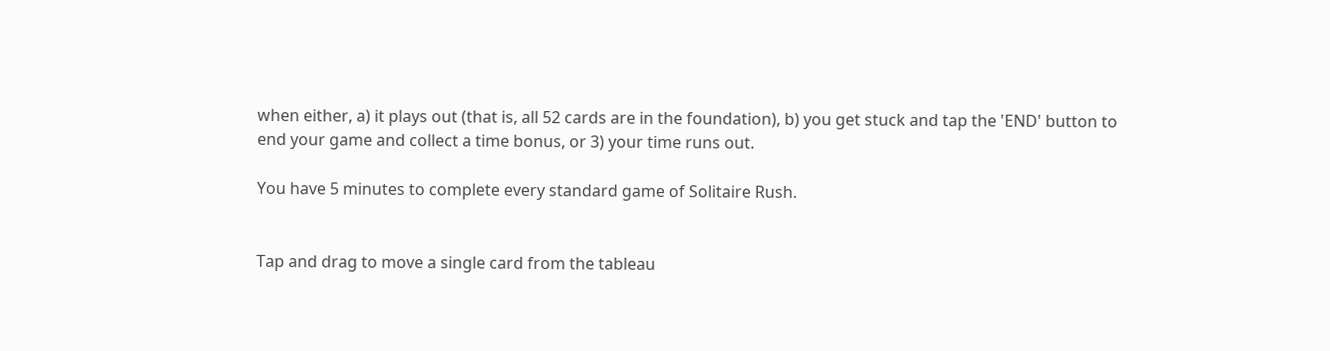when either, a) it plays out (that is, all 52 cards are in the foundation), b) you get stuck and tap the 'END' button to end your game and collect a time bonus, or 3) your time runs out.

You have 5 minutes to complete every standard game of Solitaire Rush.


Tap and drag to move a single card from the tableau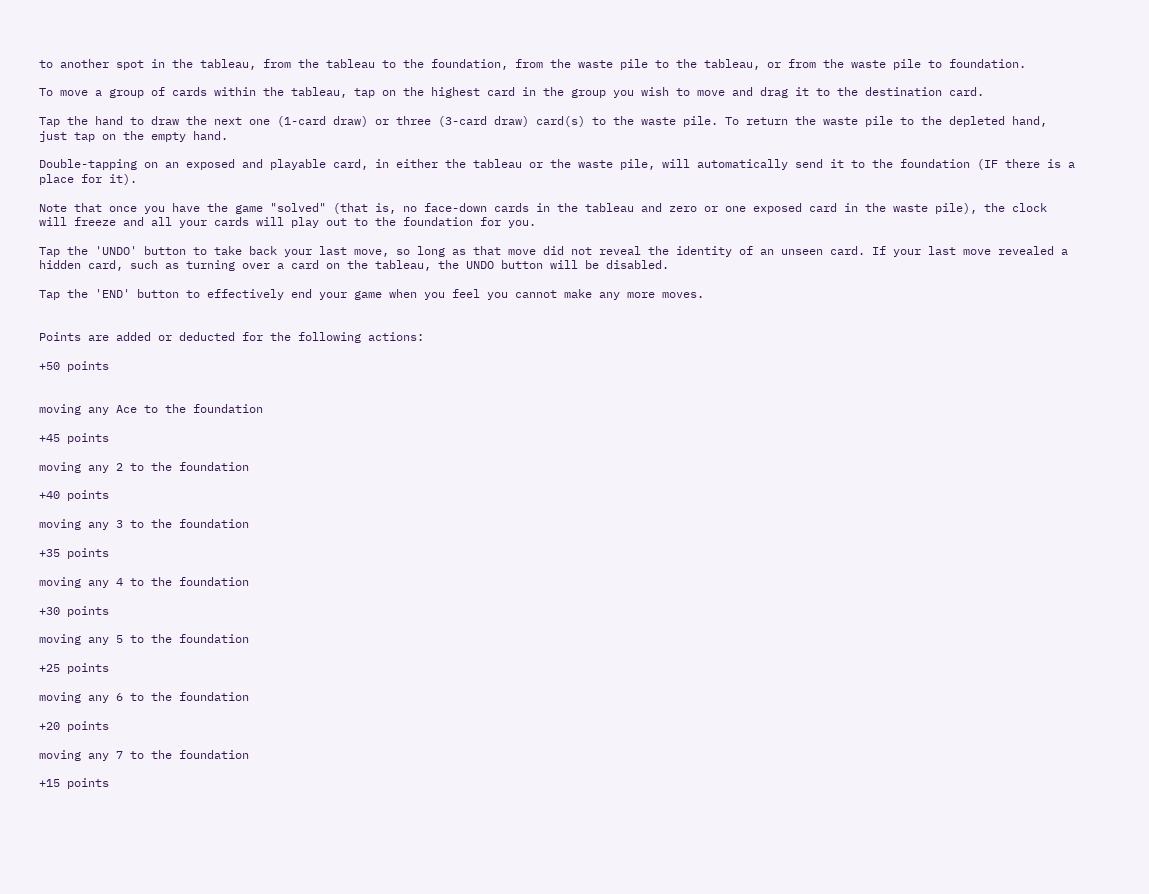to another spot in the tableau, from the tableau to the foundation, from the waste pile to the tableau, or from the waste pile to foundation.

To move a group of cards within the tableau, tap on the highest card in the group you wish to move and drag it to the destination card.

Tap the hand to draw the next one (1-card draw) or three (3-card draw) card(s) to the waste pile. To return the waste pile to the depleted hand, just tap on the empty hand.

Double-tapping on an exposed and playable card, in either the tableau or the waste pile, will automatically send it to the foundation (IF there is a place for it).

Note that once you have the game "solved" (that is, no face-down cards in the tableau and zero or one exposed card in the waste pile), the clock will freeze and all your cards will play out to the foundation for you.

Tap the 'UNDO' button to take back your last move, so long as that move did not reveal the identity of an unseen card. If your last move revealed a hidden card, such as turning over a card on the tableau, the UNDO button will be disabled.

Tap the 'END' button to effectively end your game when you feel you cannot make any more moves.


Points are added or deducted for the following actions:

+50 points


moving any Ace to the foundation

+45 points

moving any 2 to the foundation

+40 points

moving any 3 to the foundation

+35 points

moving any 4 to the foundation

+30 points

moving any 5 to the foundation

+25 points

moving any 6 to the foundation

+20 points

moving any 7 to the foundation

+15 points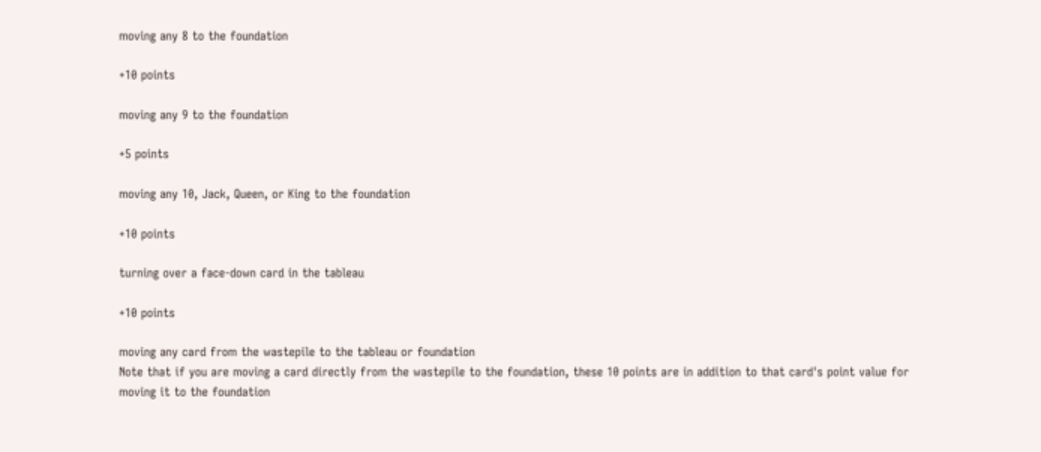moving any 8 to the foundation

+10 points

moving any 9 to the foundation

+5 points

moving any 10, Jack, Queen, or King to the foundation

+10 points

turning over a face-down card in the tableau

+10 points

moving any card from the wastepile to the tableau or foundation
Note that if you are moving a card directly from the wastepile to the foundation, these 10 points are in addition to that card's point value for moving it to the foundation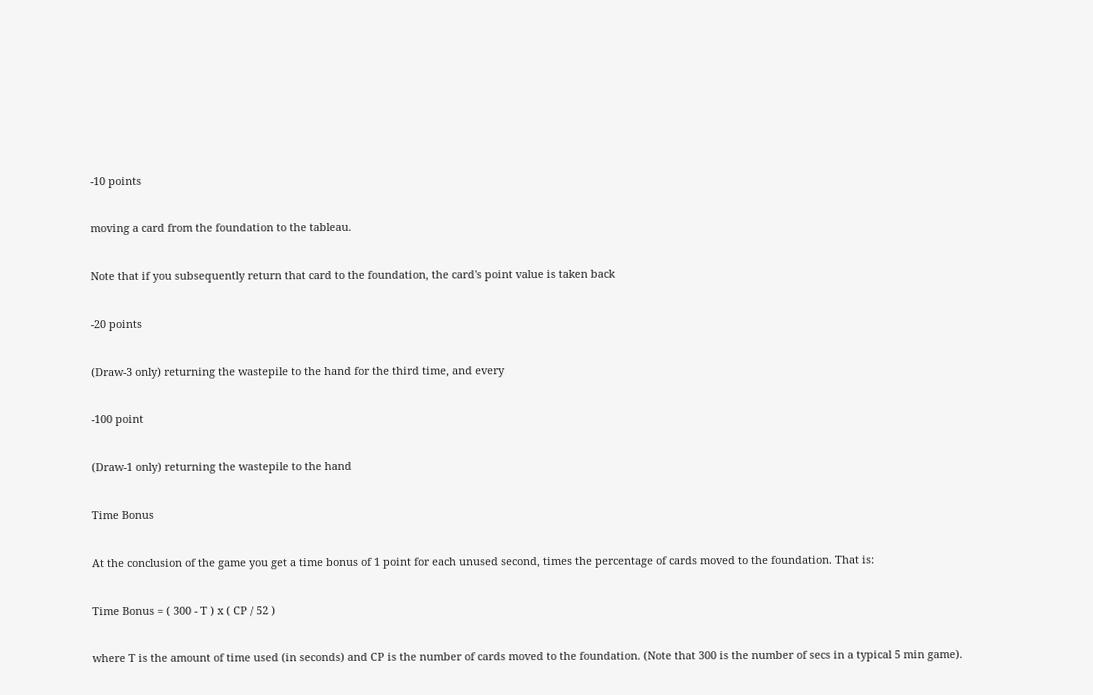-10 points

moving a card from the foundation to the tableau.

Note that if you subsequently return that card to the foundation, the card's point value is taken back

-20 points

(Draw-3 only) returning the wastepile to the hand for the third time, and every

-100 point

(Draw-1 only) returning the wastepile to the hand

Time Bonus

At the conclusion of the game you get a time bonus of 1 point for each unused second, times the percentage of cards moved to the foundation. That is:

Time Bonus = ( 300 - T ) x ( CP / 52 )

where T is the amount of time used (in seconds) and CP is the number of cards moved to the foundation. (Note that 300 is the number of secs in a typical 5 min game).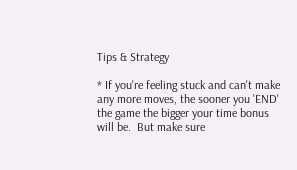Tips & Strategy

* If you're feeling stuck and can't make any more moves, the sooner you 'END' the game the bigger your time bonus will be.  But make sure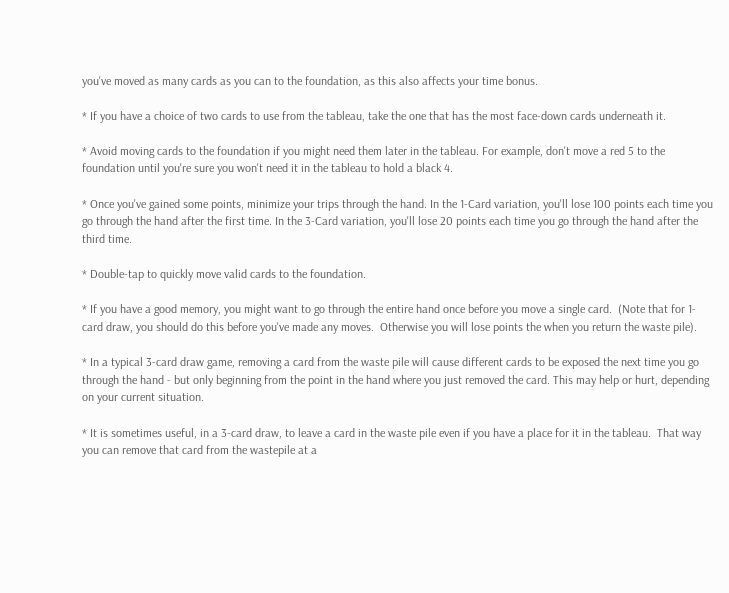you've moved as many cards as you can to the foundation, as this also affects your time bonus.

* If you have a choice of two cards to use from the tableau, take the one that has the most face-down cards underneath it.

* Avoid moving cards to the foundation if you might need them later in the tableau. For example, don't move a red 5 to the foundation until you're sure you won't need it in the tableau to hold a black 4.

* Once you've gained some points, minimize your trips through the hand. In the 1-Card variation, you'll lose 100 points each time you go through the hand after the first time. In the 3-Card variation, you'll lose 20 points each time you go through the hand after the third time.

* Double-tap to quickly move valid cards to the foundation.

* If you have a good memory, you might want to go through the entire hand once before you move a single card.  (Note that for 1-card draw, you should do this before you've made any moves.  Otherwise you will lose points the when you return the waste pile).

* In a typical 3-card draw game, removing a card from the waste pile will cause different cards to be exposed the next time you go through the hand - but only beginning from the point in the hand where you just removed the card. This may help or hurt, depending on your current situation.

* It is sometimes useful, in a 3-card draw, to leave a card in the waste pile even if you have a place for it in the tableau.  That way you can remove that card from the wastepile at a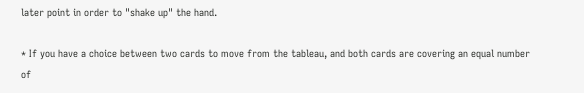later point in order to "shake up" the hand.

* If you have a choice between two cards to move from the tableau, and both cards are covering an equal number of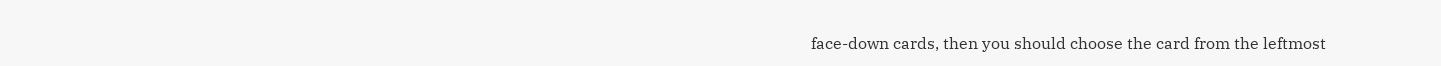face-down cards, then you should choose the card from the leftmost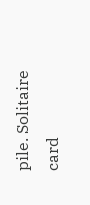pile. Solitaire card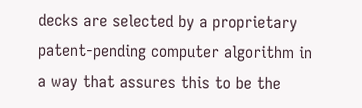decks are selected by a proprietary patent-pending computer algorithm in a way that assures this to be the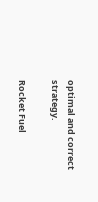optimal and correct strategy.

Rocket Fuel